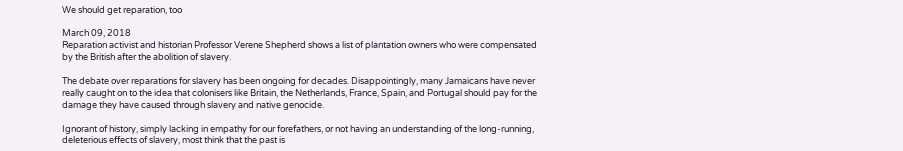We should get reparation, too

March 09, 2018
Reparation activist and historian Professor Verene Shepherd shows a list of plantation owners who were compensated by the British after the abolition of slavery.

The debate over reparations for slavery has been ongoing for decades. Disappointingly, many Jamaicans have never really caught on to the idea that colonisers like Britain, the Netherlands, France, Spain, and Portugal should pay for the damage they have caused through slavery and native genocide.

Ignorant of history, simply lacking in empathy for our forefathers, or not having an understanding of the long-running, deleterious effects of slavery, most think that the past is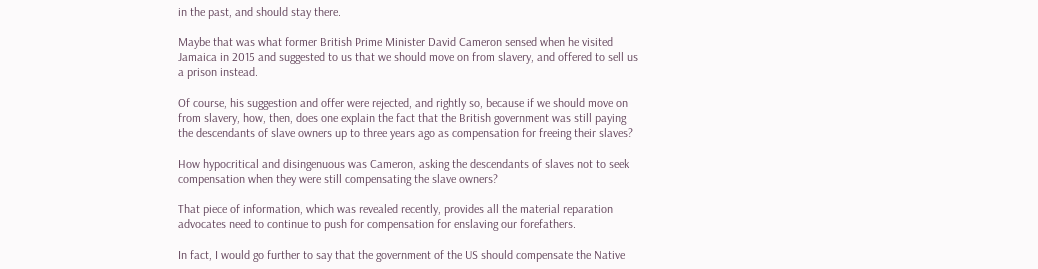in the past, and should stay there.

Maybe that was what former British Prime Minister David Cameron sensed when he visited Jamaica in 2015 and suggested to us that we should move on from slavery, and offered to sell us a prison instead.

Of course, his suggestion and offer were rejected, and rightly so, because if we should move on from slavery, how, then, does one explain the fact that the British government was still paying the descendants of slave owners up to three years ago as compensation for freeing their slaves?

How hypocritical and disingenuous was Cameron, asking the descendants of slaves not to seek compensation when they were still compensating the slave owners?

That piece of information, which was revealed recently, provides all the material reparation advocates need to continue to push for compensation for enslaving our forefathers.

In fact, I would go further to say that the government of the US should compensate the Native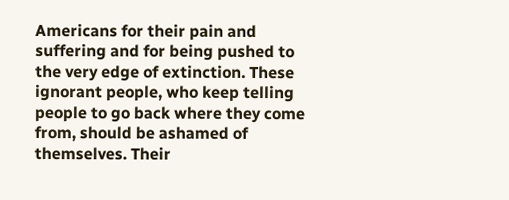Americans for their pain and suffering and for being pushed to the very edge of extinction. These ignorant people, who keep telling people to go back where they come from, should be ashamed of themselves. Their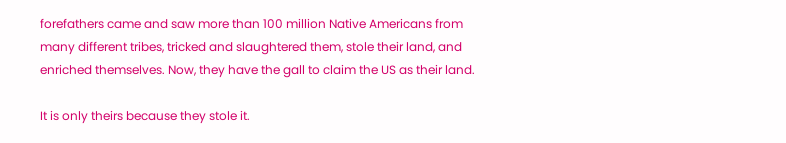forefathers came and saw more than 100 million Native Americans from many different tribes, tricked and slaughtered them, stole their land, and enriched themselves. Now, they have the gall to claim the US as their land.

It is only theirs because they stole it.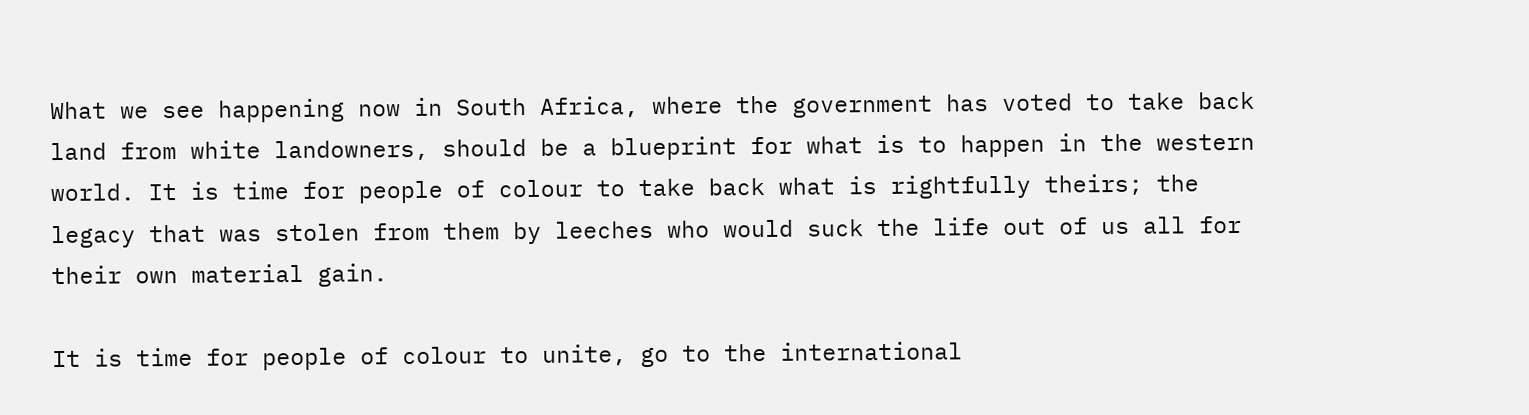What we see happening now in South Africa, where the government has voted to take back land from white landowners, should be a blueprint for what is to happen in the western world. It is time for people of colour to take back what is rightfully theirs; the legacy that was stolen from them by leeches who would suck the life out of us all for their own material gain.

It is time for people of colour to unite, go to the international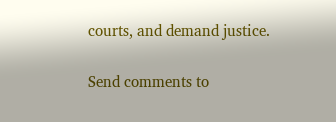courts, and demand justice.

Send comments to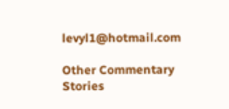levyl1@hotmail.com

Other Commentary Stories